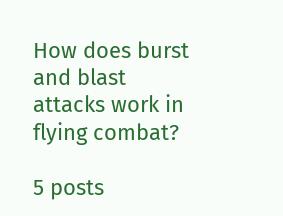How does burst and blast attacks work in flying combat?

5 posts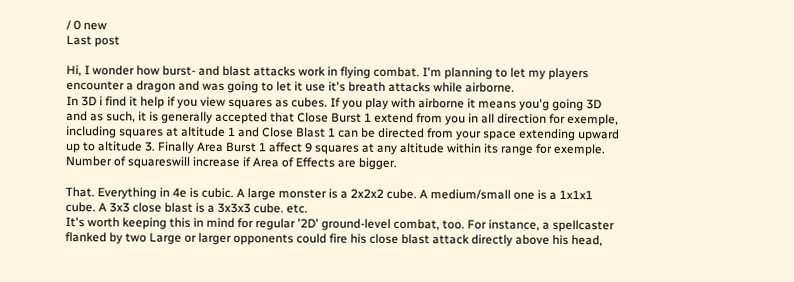/ 0 new
Last post

Hi, I wonder how burst- and blast attacks work in flying combat. I'm planning to let my players encounter a dragon and was going to let it use it's breath attacks while airborne.
In 3D i find it help if you view squares as cubes. If you play with airborne it means you'g going 3D and as such, it is generally accepted that Close Burst 1 extend from you in all direction for exemple, including squares at altitude 1 and Close Blast 1 can be directed from your space extending upward up to altitude 3. Finally Area Burst 1 affect 9 squares at any altitude within its range for exemple. Number of squareswill increase if Area of Effects are bigger.

That. Everything in 4e is cubic. A large monster is a 2x2x2 cube. A medium/small one is a 1x1x1 cube. A 3x3 close blast is a 3x3x3 cube. etc.
It's worth keeping this in mind for regular '2D' ground-level combat, too. For instance, a spellcaster flanked by two Large or larger opponents could fire his close blast attack directly above his head,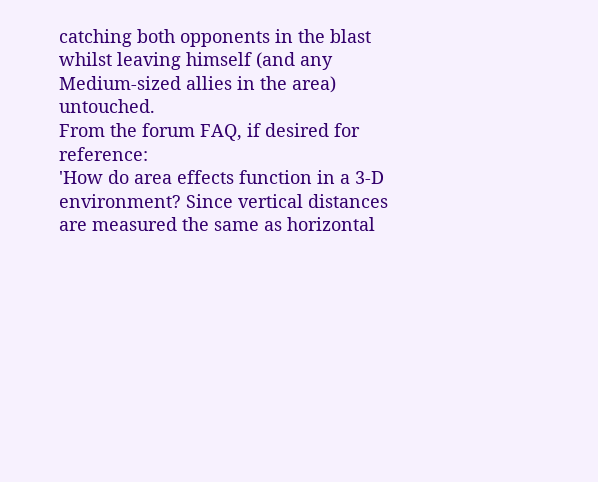catching both opponents in the blast whilst leaving himself (and any Medium-sized allies in the area) untouched.
From the forum FAQ, if desired for reference:
'How do area effects function in a 3-D environment? Since vertical distances are measured the same as horizontal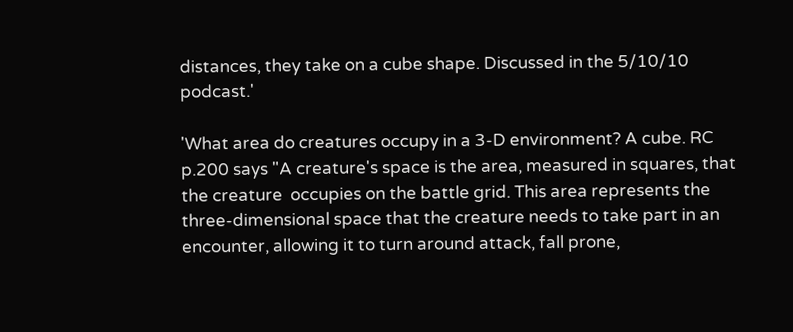distances, they take on a cube shape. Discussed in the 5/10/10 podcast.'

'What area do creatures occupy in a 3-D environment? A cube. RC p.200 says "A creature's space is the area, measured in squares, that the creature  occupies on the battle grid. This area represents the three-dimensional space that the creature needs to take part in an encounter, allowing it to turn around attack, fall prone,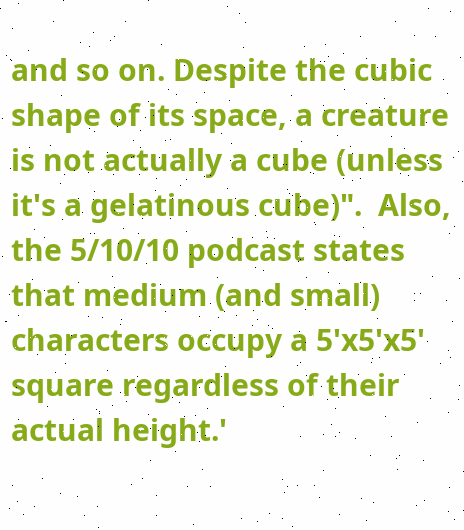and so on. Despite the cubic shape of its space, a creature is not actually a cube (unless it's a gelatinous cube)".  Also, the 5/10/10 podcast states that medium (and small) characters occupy a 5'x5'x5' square regardless of their actual height.'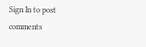Sign In to post comments